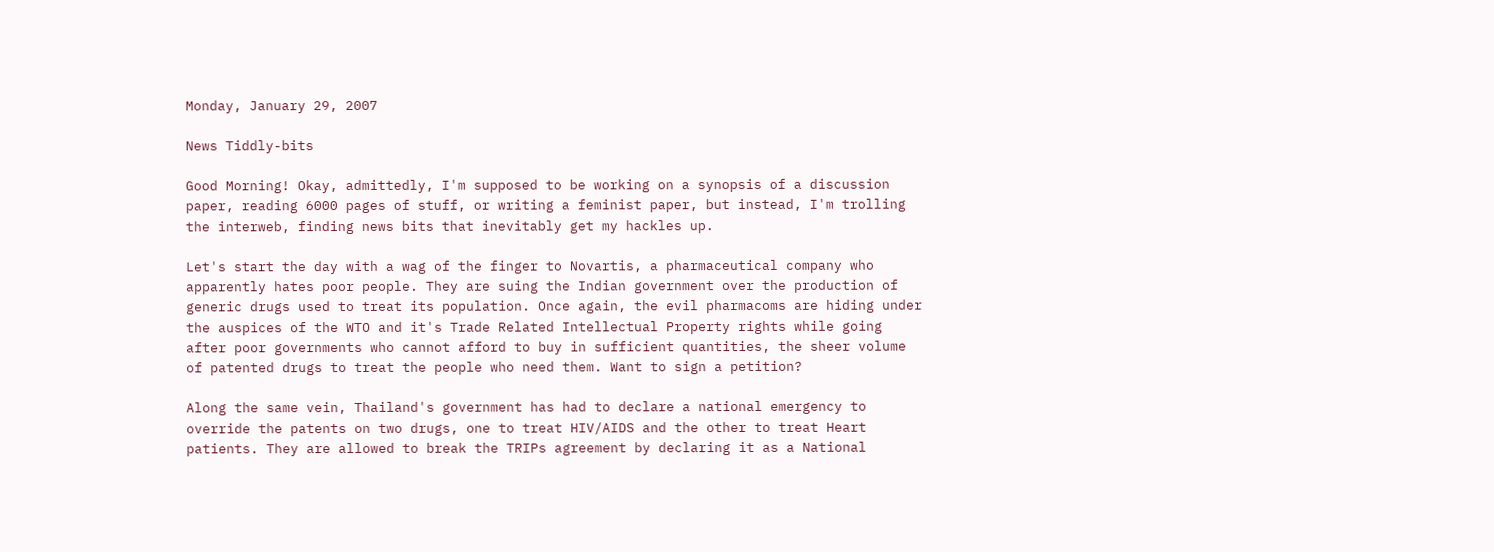Monday, January 29, 2007

News Tiddly-bits

Good Morning! Okay, admittedly, I'm supposed to be working on a synopsis of a discussion paper, reading 6000 pages of stuff, or writing a feminist paper, but instead, I'm trolling the interweb, finding news bits that inevitably get my hackles up.

Let's start the day with a wag of the finger to Novartis, a pharmaceutical company who apparently hates poor people. They are suing the Indian government over the production of generic drugs used to treat its population. Once again, the evil pharmacoms are hiding under the auspices of the WTO and it's Trade Related Intellectual Property rights while going after poor governments who cannot afford to buy in sufficient quantities, the sheer volume of patented drugs to treat the people who need them. Want to sign a petition?

Along the same vein, Thailand's government has had to declare a national emergency to override the patents on two drugs, one to treat HIV/AIDS and the other to treat Heart patients. They are allowed to break the TRIPs agreement by declaring it as a National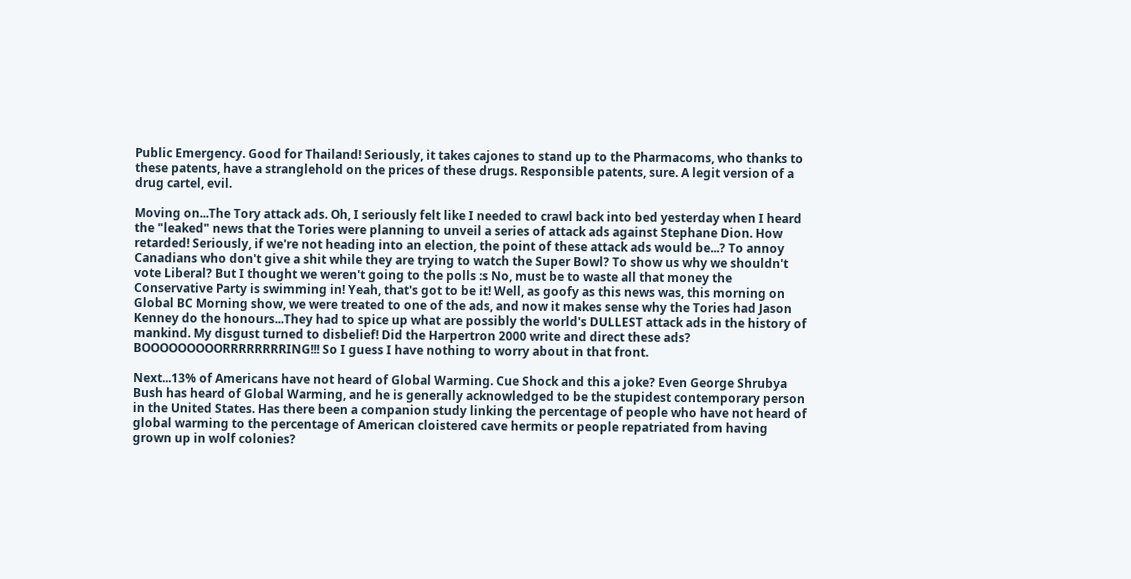Public Emergency. Good for Thailand! Seriously, it takes cajones to stand up to the Pharmacoms, who thanks to these patents, have a stranglehold on the prices of these drugs. Responsible patents, sure. A legit version of a drug cartel, evil.

Moving on...The Tory attack ads. Oh, I seriously felt like I needed to crawl back into bed yesterday when I heard the "leaked" news that the Tories were planning to unveil a series of attack ads against Stephane Dion. How retarded! Seriously, if we're not heading into an election, the point of these attack ads would be...? To annoy Canadians who don't give a shit while they are trying to watch the Super Bowl? To show us why we shouldn't vote Liberal? But I thought we weren't going to the polls :s No, must be to waste all that money the Conservative Party is swimming in! Yeah, that's got to be it! Well, as goofy as this news was, this morning on Global BC Morning show, we were treated to one of the ads, and now it makes sense why the Tories had Jason Kenney do the honours...They had to spice up what are possibly the world's DULLEST attack ads in the history of mankind. My disgust turned to disbelief! Did the Harpertron 2000 write and direct these ads? BOOOOOOOOORRRRRRRRING!!! So I guess I have nothing to worry about in that front.

Next...13% of Americans have not heard of Global Warming. Cue Shock and this a joke? Even George Shrubya Bush has heard of Global Warming, and he is generally acknowledged to be the stupidest contemporary person in the United States. Has there been a companion study linking the percentage of people who have not heard of global warming to the percentage of American cloistered cave hermits or people repatriated from having grown up in wolf colonies?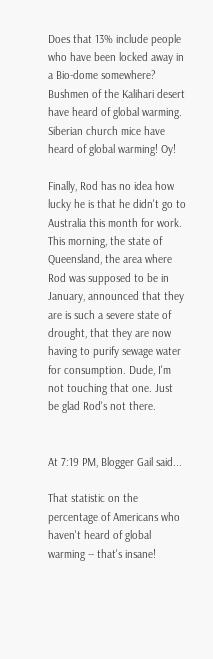Does that 13% include people who have been locked away in a Bio-dome somewhere? Bushmen of the Kalihari desert have heard of global warming. Siberian church mice have heard of global warming! Oy!

Finally, Rod has no idea how lucky he is that he didn't go to Australia this month for work. This morning, the state of Queensland, the area where Rod was supposed to be in January, announced that they are is such a severe state of drought, that they are now having to purify sewage water for consumption. Dude, I'm not touching that one. Just be glad Rod's not there.


At 7:19 PM, Blogger Gail said...

That statistic on the percentage of Americans who haven't heard of global warming -- that's insane!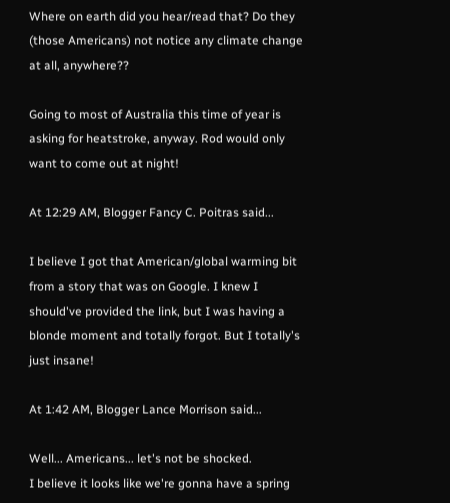Where on earth did you hear/read that? Do they (those Americans) not notice any climate change at all, anywhere??

Going to most of Australia this time of year is asking for heatstroke, anyway. Rod would only want to come out at night!

At 12:29 AM, Blogger Fancy C. Poitras said...

I believe I got that American/global warming bit from a story that was on Google. I knew I should've provided the link, but I was having a blonde moment and totally forgot. But I totally's just insane!

At 1:42 AM, Blogger Lance Morrison said...

Well... Americans... let's not be shocked.
I believe it looks like we're gonna have a spring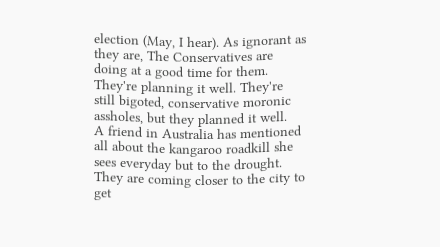election (May, I hear). As ignorant as they are, The Conservatives are doing at a good time for them. They're planning it well. They're still bigoted, conservative moronic assholes, but they planned it well.
A friend in Australia has mentioned all about the kangaroo roadkill she sees everyday but to the drought. They are coming closer to the city to get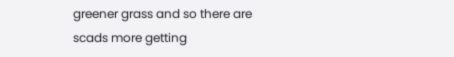greener grass and so there are scads more getting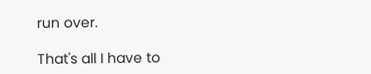run over.

That's all I have to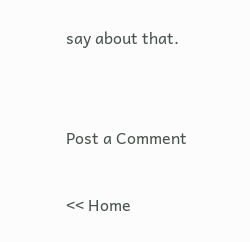say about that.


Post a Comment

<< Home